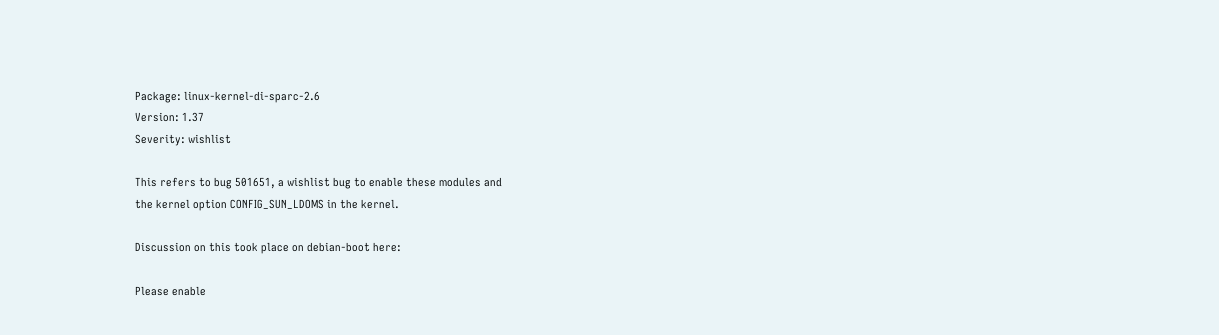Package: linux-kernel-di-sparc-2.6
Version: 1.37
Severity: wishlist

This refers to bug 501651, a wishlist bug to enable these modules and
the kernel option CONFIG_SUN_LDOMS in the kernel.

Discussion on this took place on debian-boot here:

Please enable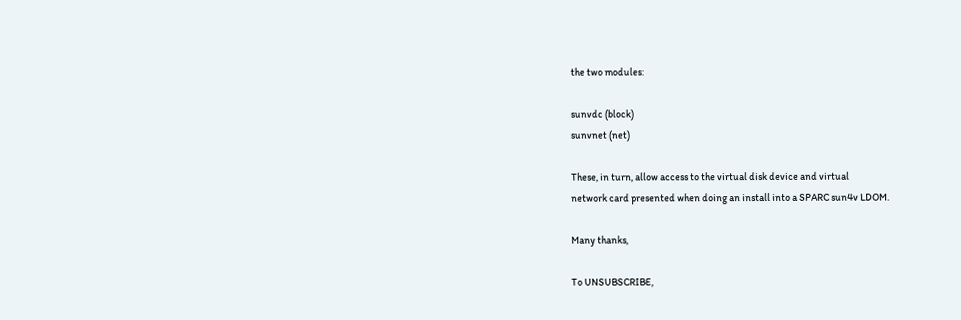the two modules:

sunvdc (block)
sunvnet (net)

These, in turn, allow access to the virtual disk device and virtual
network card presented when doing an install into a SPARC sun4v LDOM.

Many thanks,

To UNSUBSCRIBE,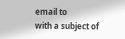email to
with a subject of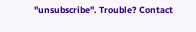"unsubscribe". Trouble? Contact